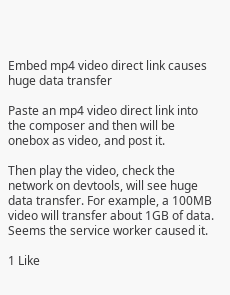Embed mp4 video direct link causes huge data transfer

Paste an mp4 video direct link into the composer and then will be onebox as video, and post it.

Then play the video, check the network on devtools, will see huge data transfer. For example, a 100MB video will transfer about 1GB of data. Seems the service worker caused it.

1 Like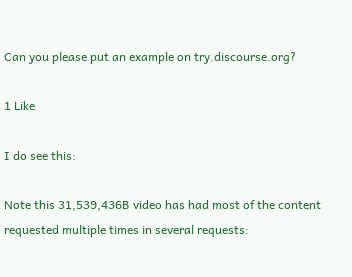Can you please put an example on try.discourse.org?

1 Like

I do see this:

Note this 31,539,436B video has had most of the content requested multiple times in several requests: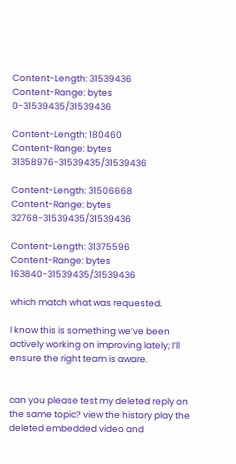Content-Length: 31539436
Content-Range: bytes 0-31539435/31539436

Content-Length: 180460
Content-Range: bytes 31358976-31539435/31539436

Content-Length: 31506668
Content-Range: bytes 32768-31539435/31539436

Content-Length: 31375596
Content-Range: bytes 163840-31539435/31539436

which match what was requested.

I know this is something we’ve been actively working on improving lately; I’ll ensure the right team is aware.


can you please test my deleted reply on the same topic? view the history play the deleted embedded video and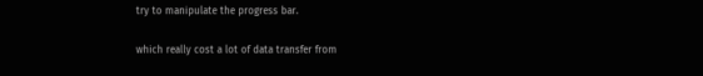try to manipulate the progress bar.

which really cost a lot of data transfer from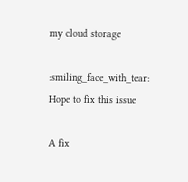my cloud storage

:smiling_face_with_tear: Hope to fix this issue

A fix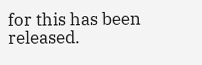for this has been released.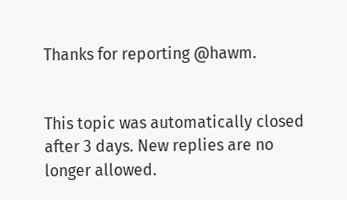Thanks for reporting @hawm.


This topic was automatically closed after 3 days. New replies are no longer allowed.